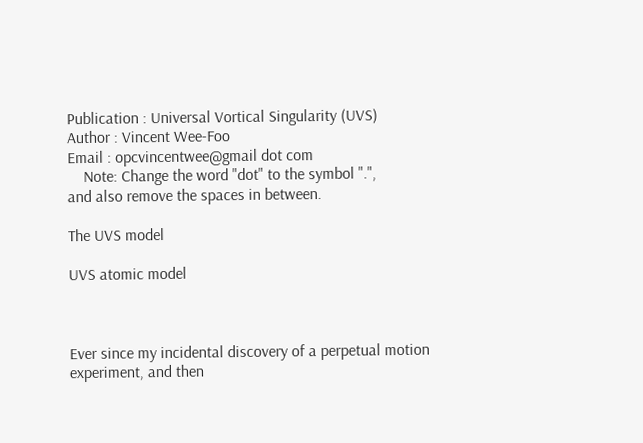Publication : Universal Vortical Singularity (UVS)
Author : Vincent Wee-Foo
Email : opcvincentwee@gmail dot com
    Note: Change the word "dot" to the symbol ".",
and also remove the spaces in between.

The UVS model

UVS atomic model



Ever since my incidental discovery of a perpetual motion experiment, and then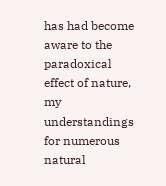has had become aware to the paradoxical effect of nature, my understandings for numerous natural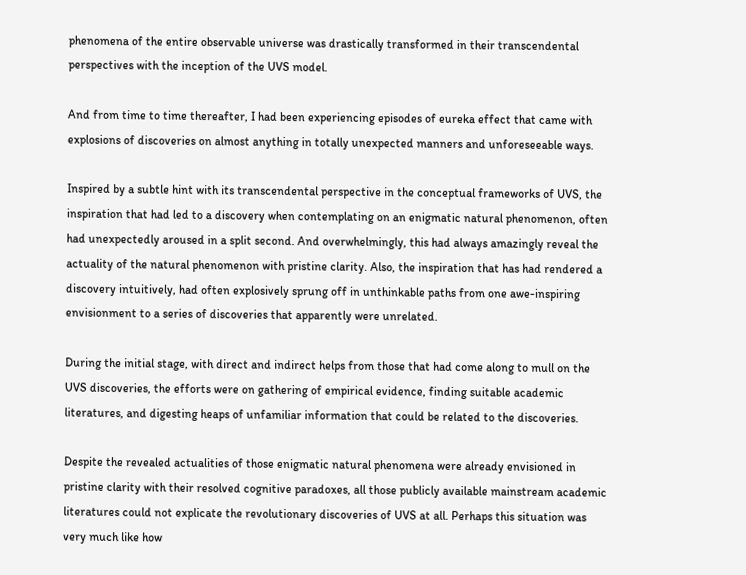phenomena of the entire observable universe was drastically transformed in their transcendental perspectives with the inception of the UVS model.

And from time to time thereafter, I had been experiencing episodes of eureka effect that came with explosions of discoveries on almost anything in totally unexpected manners and unforeseeable ways.

Inspired by a subtle hint with its transcendental perspective in the conceptual frameworks of UVS, the inspiration that had led to a discovery when contemplating on an enigmatic natural phenomenon, often had unexpectedly aroused in a split second. And overwhelmingly, this had always amazingly reveal the actuality of the natural phenomenon with pristine clarity. Also, the inspiration that has had rendered a discovery intuitively, had often explosively sprung off in unthinkable paths from one awe-inspiring envisionment to a series of discoveries that apparently were unrelated.

During the initial stage, with direct and indirect helps from those that had come along to mull on the UVS discoveries, the efforts were on gathering of empirical evidence, finding suitable academic literatures, and digesting heaps of unfamiliar information that could be related to the discoveries.

Despite the revealed actualities of those enigmatic natural phenomena were already envisioned in pristine clarity with their resolved cognitive paradoxes, all those publicly available mainstream academic literatures could not explicate the revolutionary discoveries of UVS at all. Perhaps this situation was very much like how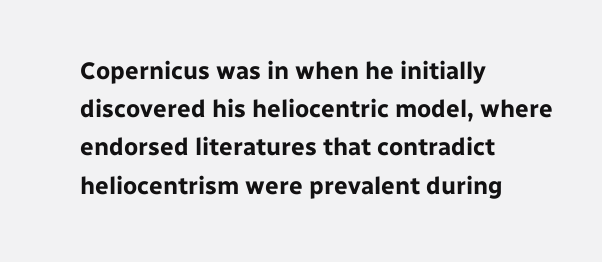Copernicus was in when he initially discovered his heliocentric model, where endorsed literatures that contradict heliocentrism were prevalent during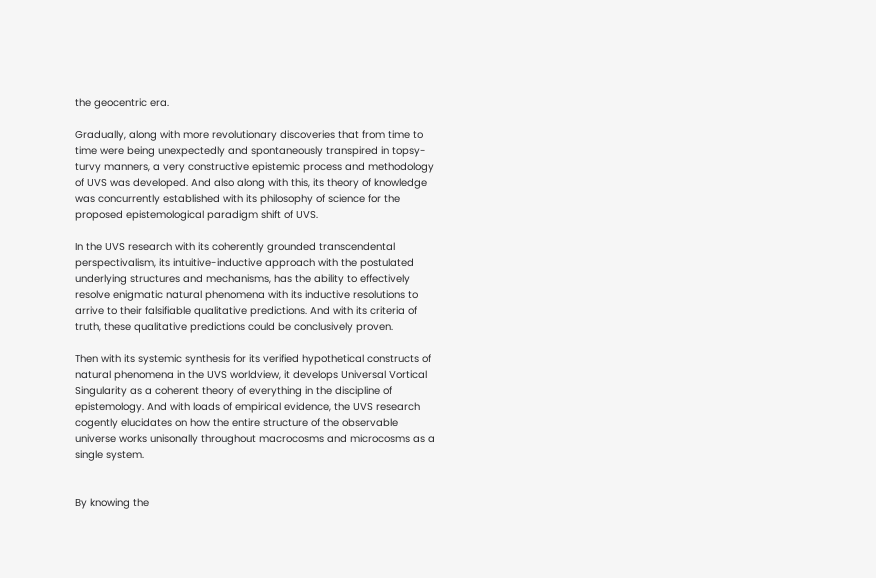the geocentric era.

Gradually, along with more revolutionary discoveries that from time to time were being unexpectedly and spontaneously transpired in topsy-turvy manners, a very constructive epistemic process and methodology of UVS was developed. And also along with this, its theory of knowledge was concurrently established with its philosophy of science for the proposed epistemological paradigm shift of UVS.

In the UVS research with its coherently grounded transcendental perspectivalism, its intuitive-inductive approach with the postulated underlying structures and mechanisms, has the ability to effectively resolve enigmatic natural phenomena with its inductive resolutions to arrive to their falsifiable qualitative predictions. And with its criteria of truth, these qualitative predictions could be conclusively proven.

Then with its systemic synthesis for its verified hypothetical constructs of natural phenomena in the UVS worldview, it develops Universal Vortical Singularity as a coherent theory of everything in the discipline of epistemology. And with loads of empirical evidence, the UVS research cogently elucidates on how the entire structure of the observable universe works unisonally throughout macrocosms and microcosms as a single system.


By knowing the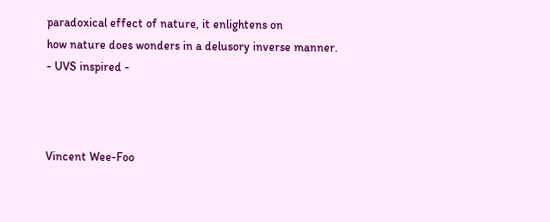paradoxical effect of nature, it enlightens on
how nature does wonders in a delusory inverse manner.
- UVS inspired -



Vincent Wee-Foo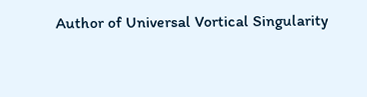Author of Universal Vortical Singularity